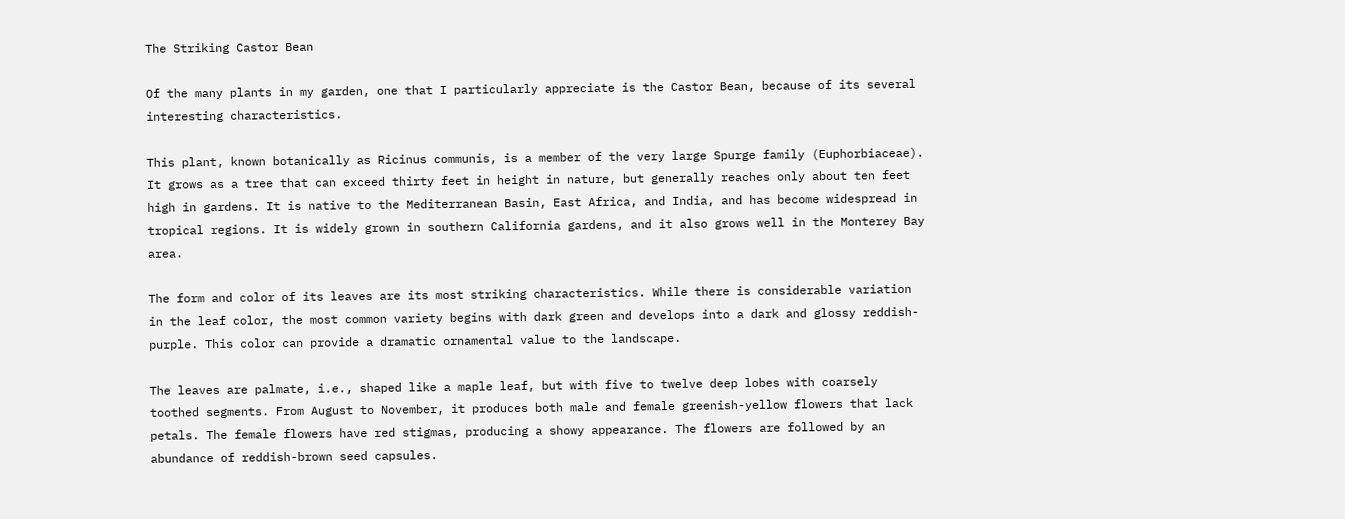The Striking Castor Bean

Of the many plants in my garden, one that I particularly appreciate is the Castor Bean, because of its several interesting characteristics.

This plant, known botanically as Ricinus communis, is a member of the very large Spurge family (Euphorbiaceae). It grows as a tree that can exceed thirty feet in height in nature, but generally reaches only about ten feet high in gardens. It is native to the Mediterranean Basin, East Africa, and India, and has become widespread in tropical regions. It is widely grown in southern California gardens, and it also grows well in the Monterey Bay area.

The form and color of its leaves are its most striking characteristics. While there is considerable variation in the leaf color, the most common variety begins with dark green and develops into a dark and glossy reddish-purple. This color can provide a dramatic ornamental value to the landscape.

The leaves are palmate, i.e., shaped like a maple leaf, but with five to twelve deep lobes with coarsely toothed segments. From August to November, it produces both male and female greenish-yellow flowers that lack petals. The female flowers have red stigmas, producing a showy appearance. The flowers are followed by an abundance of reddish-brown seed capsules.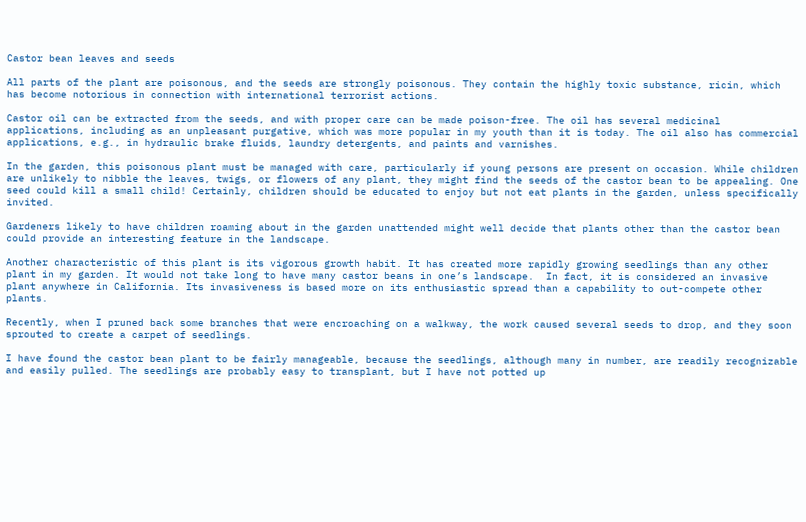Castor bean leaves and seeds

All parts of the plant are poisonous, and the seeds are strongly poisonous. They contain the highly toxic substance, ricin, which has become notorious in connection with international terrorist actions.

Castor oil can be extracted from the seeds, and with proper care can be made poison-free. The oil has several medicinal applications, including as an unpleasant purgative, which was more popular in my youth than it is today. The oil also has commercial applications, e.g., in hydraulic brake fluids, laundry detergents, and paints and varnishes.

In the garden, this poisonous plant must be managed with care, particularly if young persons are present on occasion. While children are unlikely to nibble the leaves, twigs, or flowers of any plant, they might find the seeds of the castor bean to be appealing. One seed could kill a small child! Certainly, children should be educated to enjoy but not eat plants in the garden, unless specifically invited.

Gardeners likely to have children roaming about in the garden unattended might well decide that plants other than the castor bean could provide an interesting feature in the landscape.

Another characteristic of this plant is its vigorous growth habit. It has created more rapidly growing seedlings than any other plant in my garden. It would not take long to have many castor beans in one’s landscape.  In fact, it is considered an invasive plant anywhere in California. Its invasiveness is based more on its enthusiastic spread than a capability to out-compete other plants.

Recently, when I pruned back some branches that were encroaching on a walkway, the work caused several seeds to drop, and they soon sprouted to create a carpet of seedlings.

I have found the castor bean plant to be fairly manageable, because the seedlings, although many in number, are readily recognizable and easily pulled. The seedlings are probably easy to transplant, but I have not potted up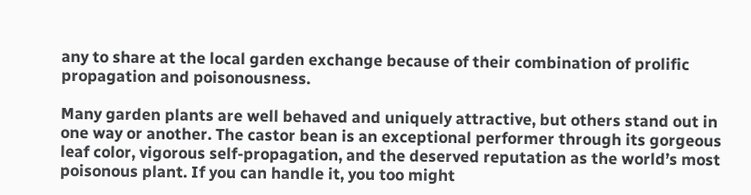any to share at the local garden exchange because of their combination of prolific propagation and poisonousness.

Many garden plants are well behaved and uniquely attractive, but others stand out in one way or another. The castor bean is an exceptional performer through its gorgeous leaf color, vigorous self-propagation, and the deserved reputation as the world’s most poisonous plant. If you can handle it, you too might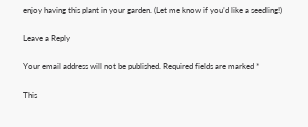enjoy having this plant in your garden. (Let me know if you’d like a seedling!)

Leave a Reply

Your email address will not be published. Required fields are marked *

This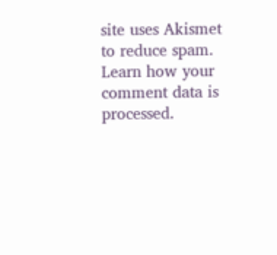site uses Akismet to reduce spam. Learn how your comment data is processed.